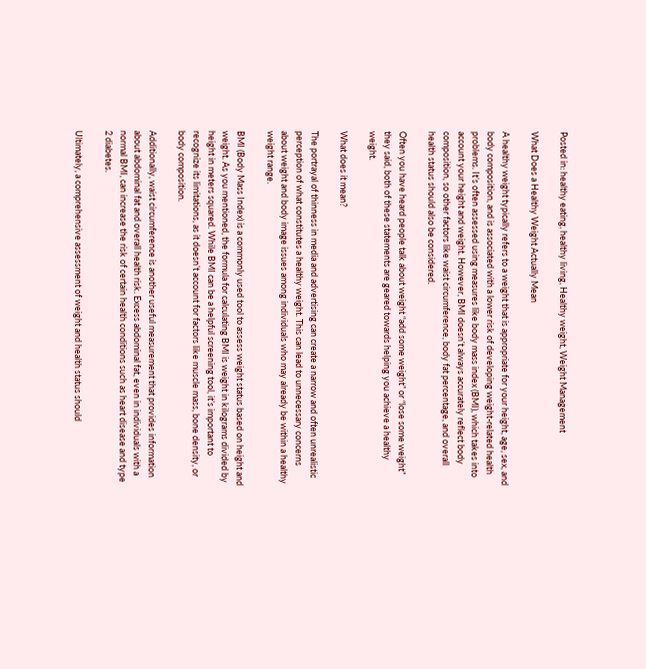Posted in: healthy eating, healthy living, Healthy weight, Weight Management

What Does a Healthy Weight Actually Mean

A healthy weight typically refers to a weight that is appropriate for your height, age, sex, and body composition, and is associated with a lower risk of developing weight-related health problems. It’s often assessed using measures like body mass index (BMI), which takes into account your height and weight. However, BMI doesn’t always accurately reflect body composition, so other factors like waist circumference, body fat percentage, and overall health status should also be considered.

Often you have heard people talk about weight “add some weight” or “lose some weight” they said, both of these statements are geared towards helping you achieve a healthy weight.

What does it mean?

The portrayal of thinness in media and advertising can create a narrow and often unrealistic perception of what constitutes a healthy weight. This can lead to unnecessary concerns about weight and body image issues among individuals who may already be within a healthy weight range.

BMI (Body Mass Index) is a commonly used tool to assess weight status based on height and weight. As you mentioned, the formula for calculating BMI is weight in kilograms divided by height in meters squared. While BMI can be a helpful screening tool, it’s important to recognize its limitations, as it doesn’t account for factors like muscle mass, bone density, or body composition.

Additionally, waist circumference is another useful measurement that provides information about abdominal fat and overall health risk. Excess abdominal fat, even in individuals with a normal BMI, can increase the risk of certain health conditions such as heart disease and type 2 diabetes.

Ultimately, a comprehensive assessment of weight and health status should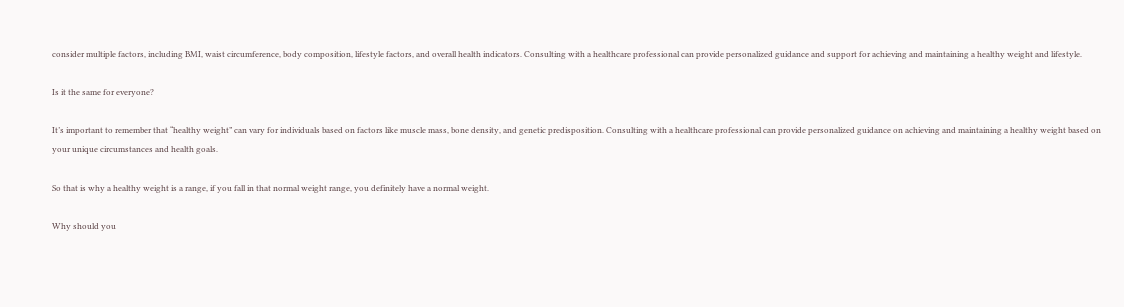consider multiple factors, including BMI, waist circumference, body composition, lifestyle factors, and overall health indicators. Consulting with a healthcare professional can provide personalized guidance and support for achieving and maintaining a healthy weight and lifestyle.

Is it the same for everyone?

It’s important to remember that “healthy weight” can vary for individuals based on factors like muscle mass, bone density, and genetic predisposition. Consulting with a healthcare professional can provide personalized guidance on achieving and maintaining a healthy weight based on your unique circumstances and health goals.

So that is why a healthy weight is a range, if you fall in that normal weight range, you definitely have a normal weight.

Why should you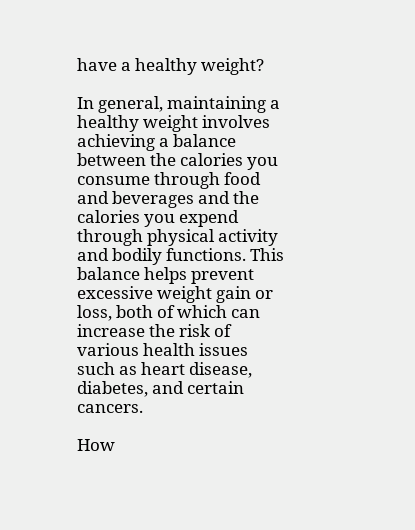have a healthy weight?

In general, maintaining a healthy weight involves achieving a balance between the calories you consume through food and beverages and the calories you expend through physical activity and bodily functions. This balance helps prevent excessive weight gain or loss, both of which can increase the risk of various health issues such as heart disease, diabetes, and certain cancers.

How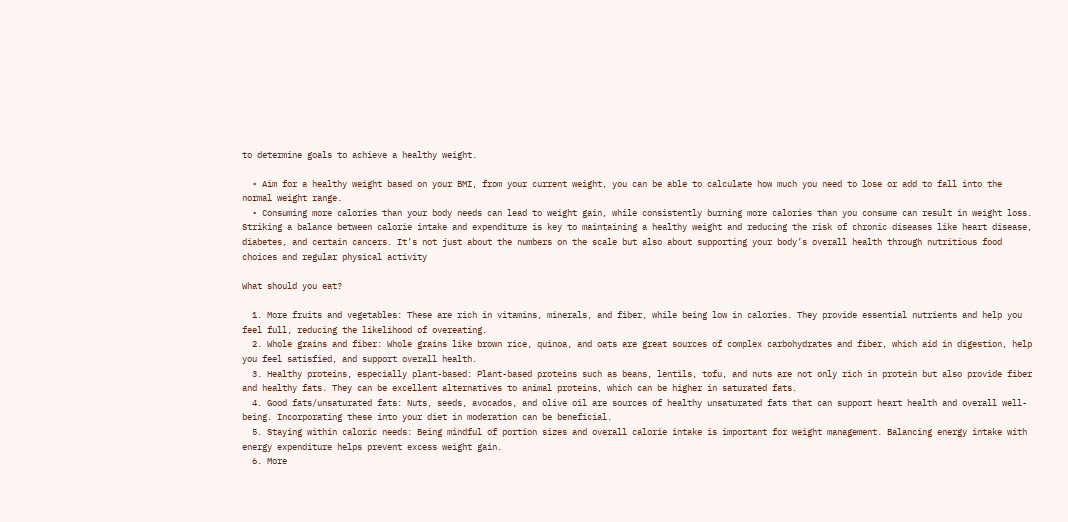to determine goals to achieve a healthy weight.

  • Aim for a healthy weight based on your BMI, from your current weight, you can be able to calculate how much you need to lose or add to fall into the normal weight range.
  • Consuming more calories than your body needs can lead to weight gain, while consistently burning more calories than you consume can result in weight loss. Striking a balance between calorie intake and expenditure is key to maintaining a healthy weight and reducing the risk of chronic diseases like heart disease, diabetes, and certain cancers. It’s not just about the numbers on the scale but also about supporting your body’s overall health through nutritious food choices and regular physical activity

What should you eat?

  1. More fruits and vegetables: These are rich in vitamins, minerals, and fiber, while being low in calories. They provide essential nutrients and help you feel full, reducing the likelihood of overeating.
  2. Whole grains and fiber: Whole grains like brown rice, quinoa, and oats are great sources of complex carbohydrates and fiber, which aid in digestion, help you feel satisfied, and support overall health.
  3. Healthy proteins, especially plant-based: Plant-based proteins such as beans, lentils, tofu, and nuts are not only rich in protein but also provide fiber and healthy fats. They can be excellent alternatives to animal proteins, which can be higher in saturated fats.
  4. Good fats/unsaturated fats: Nuts, seeds, avocados, and olive oil are sources of healthy unsaturated fats that can support heart health and overall well-being. Incorporating these into your diet in moderation can be beneficial.
  5. Staying within caloric needs: Being mindful of portion sizes and overall calorie intake is important for weight management. Balancing energy intake with energy expenditure helps prevent excess weight gain.
  6. More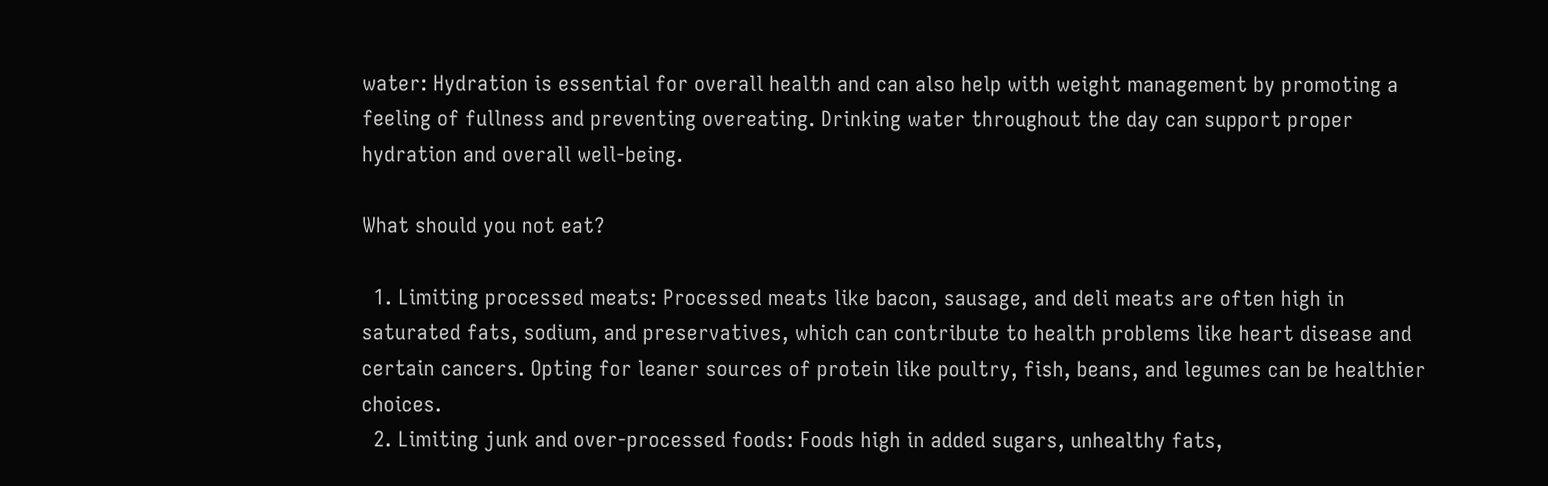water: Hydration is essential for overall health and can also help with weight management by promoting a feeling of fullness and preventing overeating. Drinking water throughout the day can support proper hydration and overall well-being.

What should you not eat?

  1. Limiting processed meats: Processed meats like bacon, sausage, and deli meats are often high in saturated fats, sodium, and preservatives, which can contribute to health problems like heart disease and certain cancers. Opting for leaner sources of protein like poultry, fish, beans, and legumes can be healthier choices.
  2. Limiting junk and over-processed foods: Foods high in added sugars, unhealthy fats,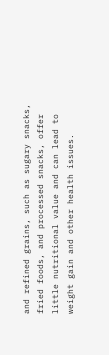and refined grains, such as sugary snacks, fried foods, and processed snacks, offer little nutritional value and can lead to weight gain and other health issues.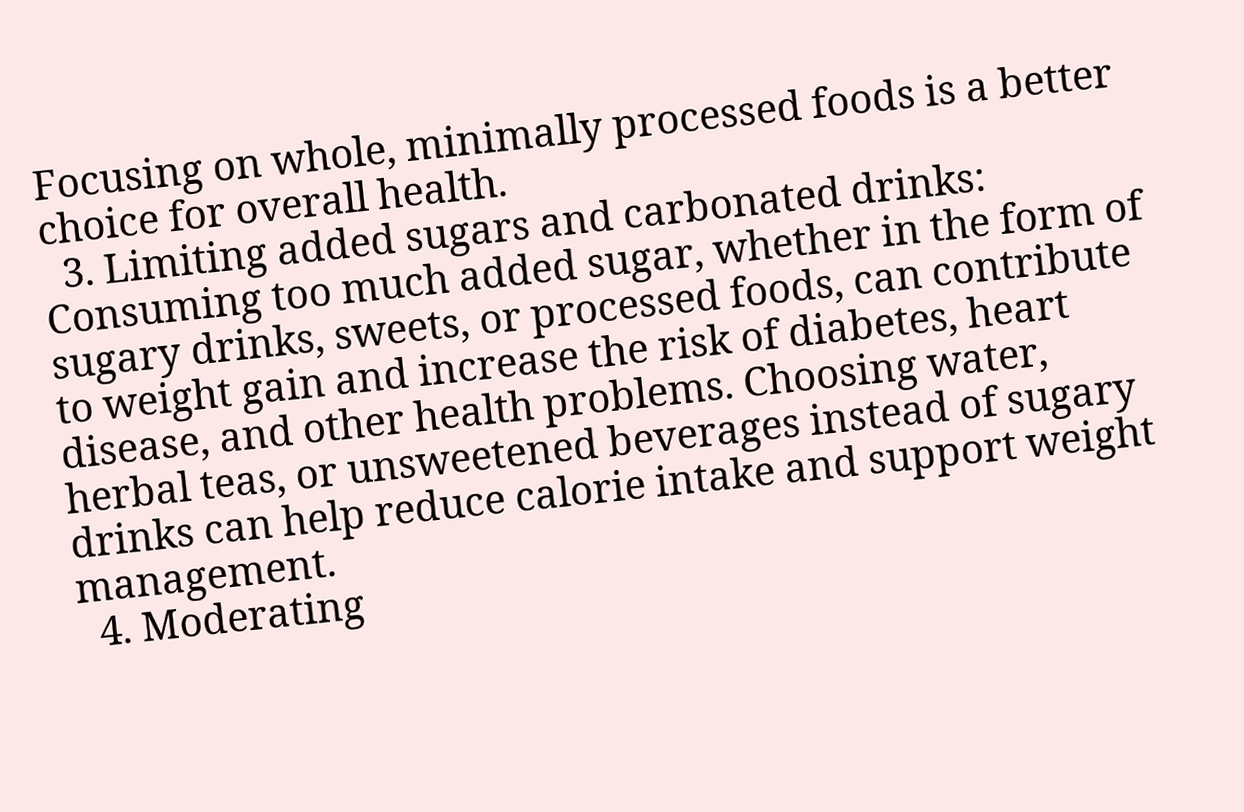Focusing on whole, minimally processed foods is a better choice for overall health.
  3. Limiting added sugars and carbonated drinks: Consuming too much added sugar, whether in the form of sugary drinks, sweets, or processed foods, can contribute to weight gain and increase the risk of diabetes, heart disease, and other health problems. Choosing water, herbal teas, or unsweetened beverages instead of sugary drinks can help reduce calorie intake and support weight management.
  4. Moderating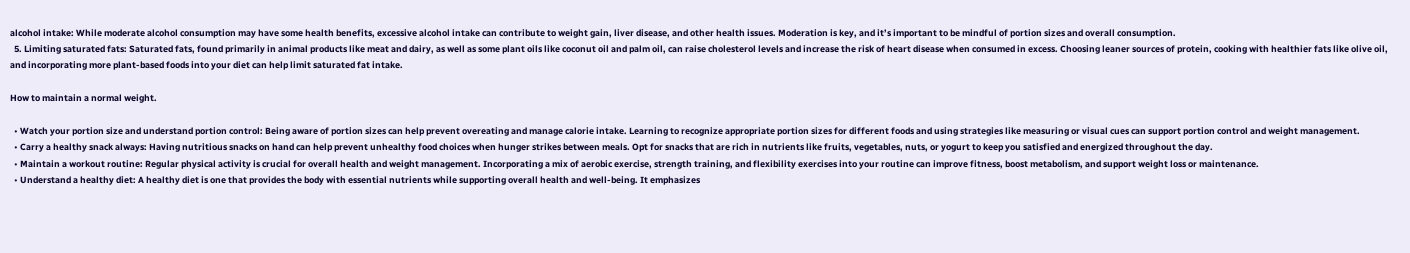alcohol intake: While moderate alcohol consumption may have some health benefits, excessive alcohol intake can contribute to weight gain, liver disease, and other health issues. Moderation is key, and it’s important to be mindful of portion sizes and overall consumption.
  5. Limiting saturated fats: Saturated fats, found primarily in animal products like meat and dairy, as well as some plant oils like coconut oil and palm oil, can raise cholesterol levels and increase the risk of heart disease when consumed in excess. Choosing leaner sources of protein, cooking with healthier fats like olive oil, and incorporating more plant-based foods into your diet can help limit saturated fat intake.

How to maintain a normal weight.

  • Watch your portion size and understand portion control: Being aware of portion sizes can help prevent overeating and manage calorie intake. Learning to recognize appropriate portion sizes for different foods and using strategies like measuring or visual cues can support portion control and weight management.
  • Carry a healthy snack always: Having nutritious snacks on hand can help prevent unhealthy food choices when hunger strikes between meals. Opt for snacks that are rich in nutrients like fruits, vegetables, nuts, or yogurt to keep you satisfied and energized throughout the day.
  • Maintain a workout routine: Regular physical activity is crucial for overall health and weight management. Incorporating a mix of aerobic exercise, strength training, and flexibility exercises into your routine can improve fitness, boost metabolism, and support weight loss or maintenance.
  • Understand a healthy diet: A healthy diet is one that provides the body with essential nutrients while supporting overall health and well-being. It emphasizes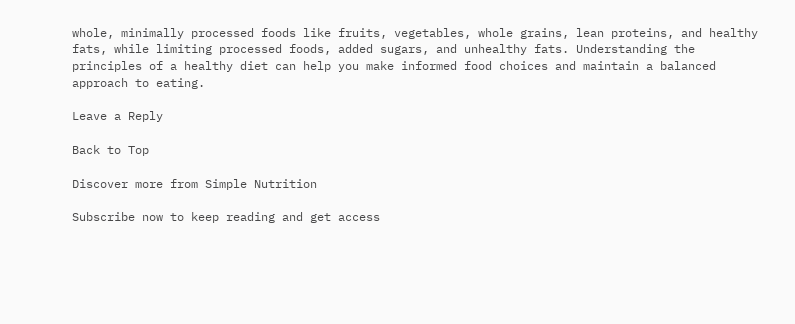whole, minimally processed foods like fruits, vegetables, whole grains, lean proteins, and healthy fats, while limiting processed foods, added sugars, and unhealthy fats. Understanding the principles of a healthy diet can help you make informed food choices and maintain a balanced approach to eating.

Leave a Reply

Back to Top

Discover more from Simple Nutrition

Subscribe now to keep reading and get access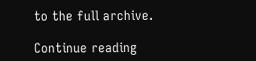to the full archive.

Continue reading